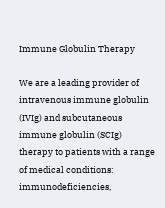Immune Globulin Therapy

We are a leading provider of intravenous immune globulin (IVIg) and subcutaneous immune globulin (SCIg) therapy to patients with a range of medical conditions: immunodeficiencies,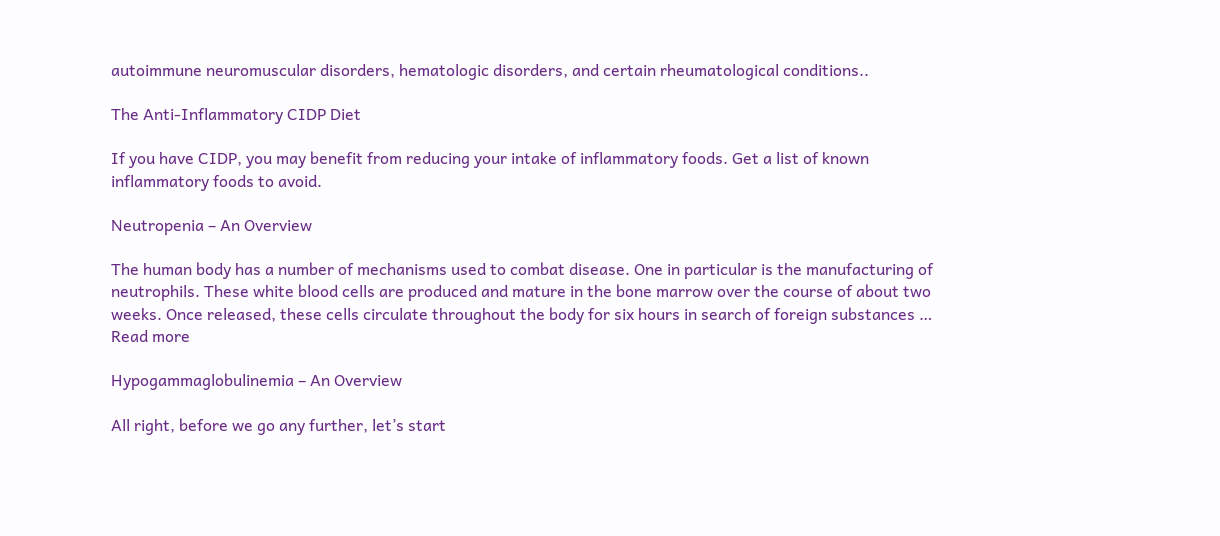autoimmune neuromuscular disorders, hematologic disorders, and certain rheumatological conditions..

The Anti-Inflammatory CIDP Diet

If you have CIDP, you may benefit from reducing your intake of inflammatory foods. Get a list of known inflammatory foods to avoid.

Neutropenia – An Overview

The human body has a number of mechanisms used to combat disease. One in particular is the manufacturing of neutrophils. These white blood cells are produced and mature in the bone marrow over the course of about two weeks. Once released, these cells circulate throughout the body for six hours in search of foreign substances … Read more

Hypogammaglobulinemia – An Overview

All right, before we go any further, let’s start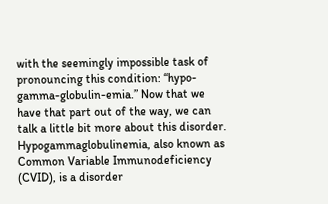with the seemingly impossible task of pronouncing this condition: “hypo-gamma-globulin-emia.” Now that we have that part out of the way, we can talk a little bit more about this disorder. Hypogammaglobulinemia, also known as Common Variable Immunodeficiency (CVID), is a disorder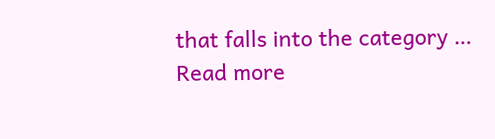that falls into the category … Read more